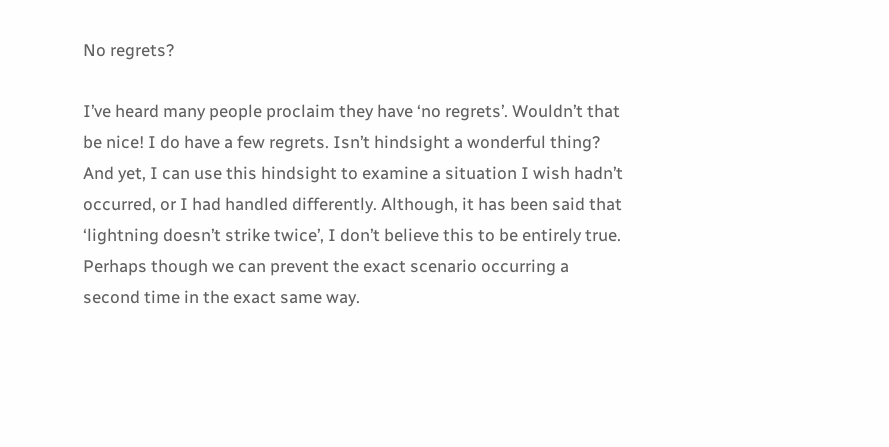No regrets?

I’ve heard many people proclaim they have ‘no regrets’. Wouldn’t that be nice! I do have a few regrets. Isn’t hindsight a wonderful thing? And yet, I can use this hindsight to examine a situation I wish hadn’t occurred, or I had handled differently. Although, it has been said that ‘lightning doesn’t strike twice’, I don’t believe this to be entirely true. Perhaps though we can prevent the exact scenario occurring a second time in the exact same way.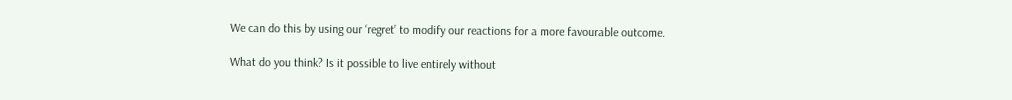We can do this by using our ‘regret’ to modify our reactions for a more favourable outcome.

What do you think? Is it possible to live entirely without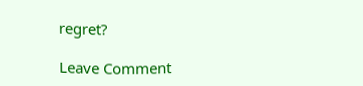regret?

Leave Comment